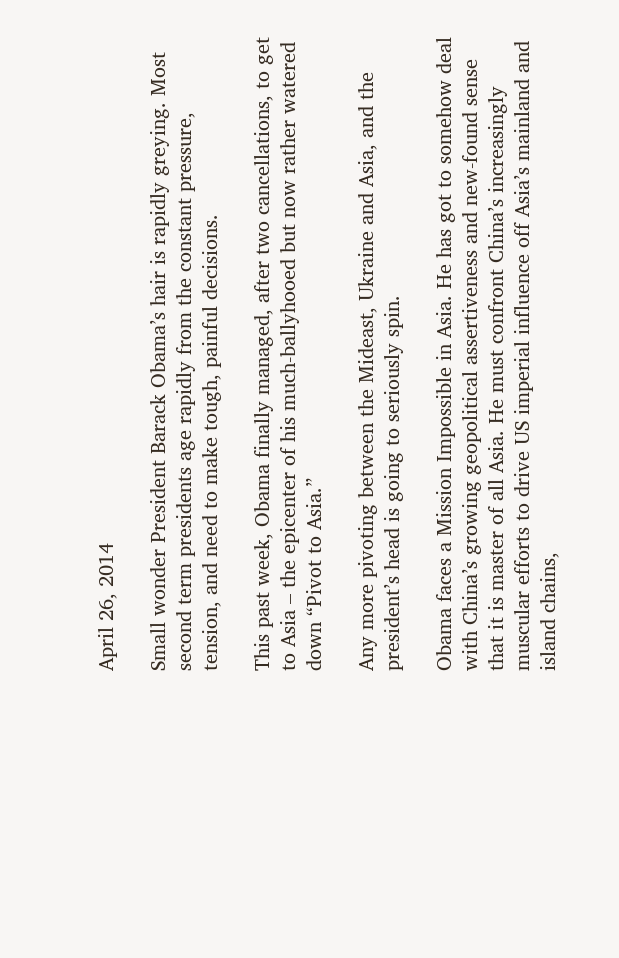April 26, 2014

Small wonder President Barack Obama’s hair is rapidly greying. Most second term presidents age rapidly from the constant pressure, tension, and need to make tough, painful decisions.

This past week, Obama finally managed, after two cancellations, to get to Asia – the epicenter of his much-ballyhooed but now rather watered down “Pivot to Asia.”

Any more pivoting between the Mideast, Ukraine and Asia, and the president’s head is going to seriously spin.

Obama faces a Mission Impossible in Asia. He has got to somehow deal with China’s growing geopolitical assertiveness and new-found sense that it is master of all Asia. He must confront China’s increasingly muscular efforts to drive US imperial influence off Asia’s mainland and island chains,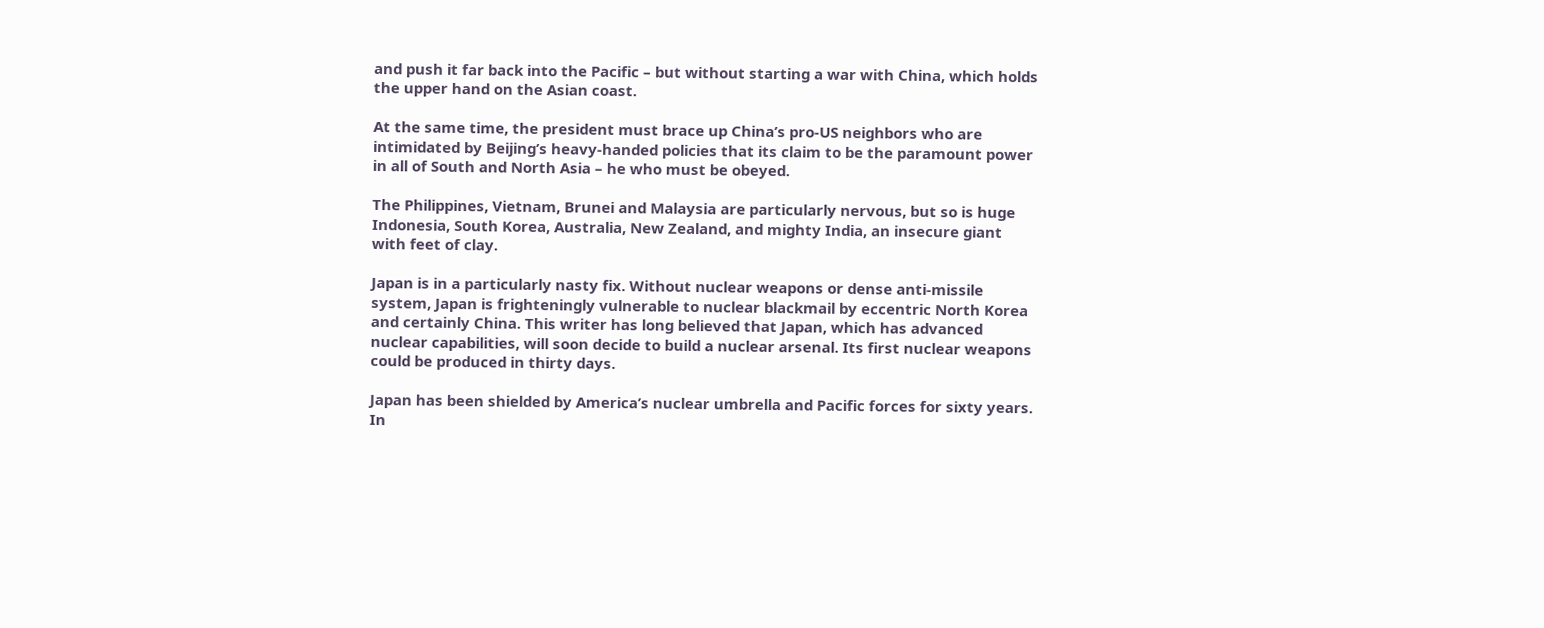and push it far back into the Pacific – but without starting a war with China, which holds the upper hand on the Asian coast.

At the same time, the president must brace up China’s pro-US neighbors who are intimidated by Beijing’s heavy-handed policies that its claim to be the paramount power in all of South and North Asia – he who must be obeyed.

The Philippines, Vietnam, Brunei and Malaysia are particularly nervous, but so is huge Indonesia, South Korea, Australia, New Zealand, and mighty India, an insecure giant with feet of clay.

Japan is in a particularly nasty fix. Without nuclear weapons or dense anti-missile system, Japan is frighteningly vulnerable to nuclear blackmail by eccentric North Korea and certainly China. This writer has long believed that Japan, which has advanced nuclear capabilities, will soon decide to build a nuclear arsenal. Its first nuclear weapons could be produced in thirty days.

Japan has been shielded by America’s nuclear umbrella and Pacific forces for sixty years. In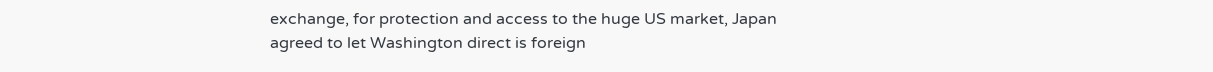exchange, for protection and access to the huge US market, Japan agreed to let Washington direct is foreign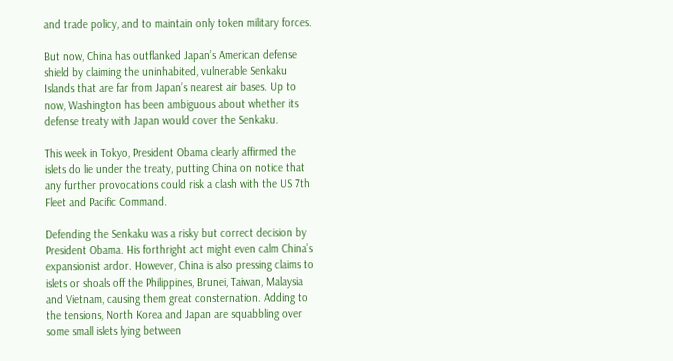and trade policy, and to maintain only token military forces.

But now, China has outflanked Japan’s American defense shield by claiming the uninhabited, vulnerable Senkaku Islands that are far from Japan’s nearest air bases. Up to now, Washington has been ambiguous about whether its defense treaty with Japan would cover the Senkaku.

This week in Tokyo, President Obama clearly affirmed the islets do lie under the treaty, putting China on notice that any further provocations could risk a clash with the US 7th Fleet and Pacific Command.

Defending the Senkaku was a risky but correct decision by President Obama. His forthright act might even calm China’s expansionist ardor. However, China is also pressing claims to islets or shoals off the Philippines, Brunei, Taiwan, Malaysia and Vietnam, causing them great consternation. Adding to the tensions, North Korea and Japan are squabbling over some small islets lying between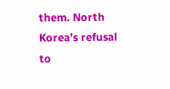them. North Korea’s refusal to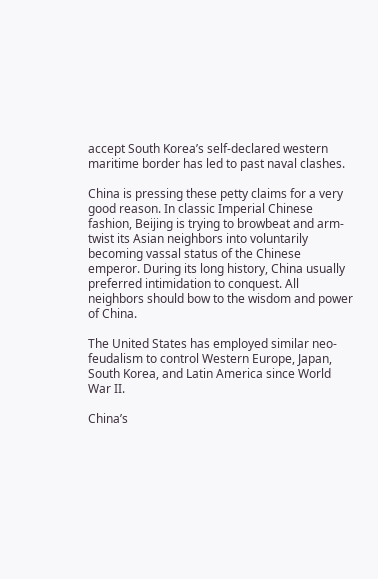accept South Korea’s self-declared western maritime border has led to past naval clashes.

China is pressing these petty claims for a very good reason. In classic Imperial Chinese fashion, Beijing is trying to browbeat and arm-twist its Asian neighbors into voluntarily becoming vassal status of the Chinese emperor. During its long history, China usually preferred intimidation to conquest. All neighbors should bow to the wisdom and power of China.

The United States has employed similar neo-feudalism to control Western Europe, Japan, South Korea, and Latin America since World War II.

China’s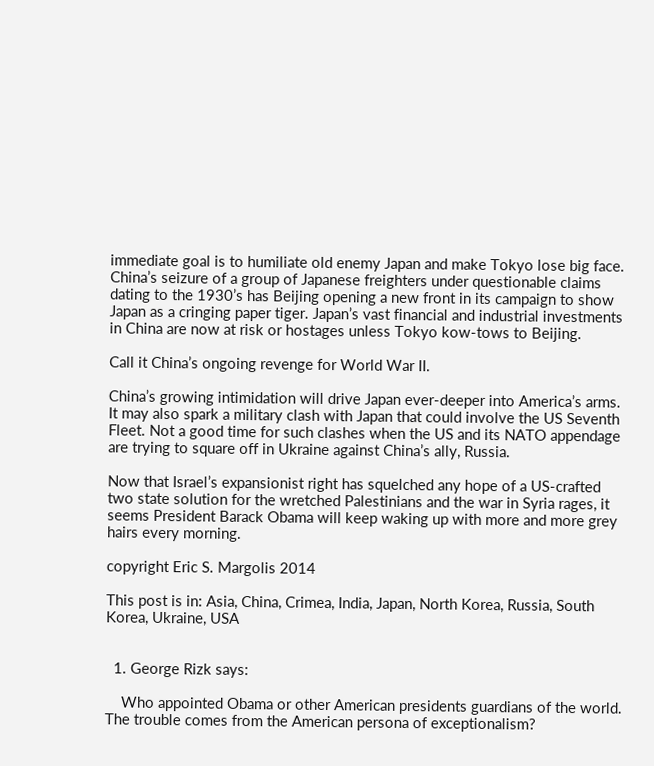immediate goal is to humiliate old enemy Japan and make Tokyo lose big face. China’s seizure of a group of Japanese freighters under questionable claims dating to the 1930’s has Beijing opening a new front in its campaign to show Japan as a cringing paper tiger. Japan’s vast financial and industrial investments in China are now at risk or hostages unless Tokyo kow-tows to Beijing.

Call it China’s ongoing revenge for World War II.

China’s growing intimidation will drive Japan ever-deeper into America’s arms. It may also spark a military clash with Japan that could involve the US Seventh Fleet. Not a good time for such clashes when the US and its NATO appendage are trying to square off in Ukraine against China’s ally, Russia.

Now that Israel’s expansionist right has squelched any hope of a US-crafted two state solution for the wretched Palestinians and the war in Syria rages, it seems President Barack Obama will keep waking up with more and more grey hairs every morning.

copyright Eric S. Margolis 2014

This post is in: Asia, China, Crimea, India, Japan, North Korea, Russia, South Korea, Ukraine, USA


  1. George Rizk says:

    Who appointed Obama or other American presidents guardians of the world. The trouble comes from the American persona of exceptionalism?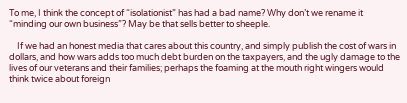To me, I think the concept of “isolationist” has had a bad name? Why don’t we rename it “minding our own business”? May be that sells better to sheeple.

    If we had an honest media that cares about this country, and simply publish the cost of wars in dollars, and how wars adds too much debt burden on the taxpayers, and the ugly damage to the lives of our veterans and their families; perhaps the foaming at the mouth right wingers would think twice about foreign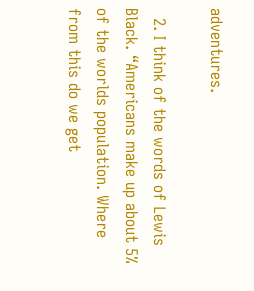adventures.

  2. I think of the words of Lewis Black. “Americans make up about 5% of the worlds population. Where from this do we get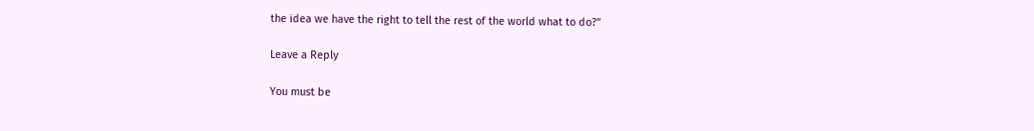the idea we have the right to tell the rest of the world what to do?”

Leave a Reply

You must be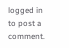logged in to post a comment.